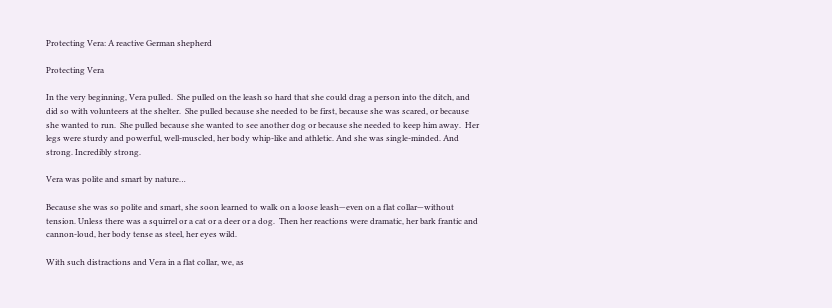Protecting Vera: A reactive German shepherd

Protecting Vera

In the very beginning, Vera pulled.  She pulled on the leash so hard that she could drag a person into the ditch, and did so with volunteers at the shelter.  She pulled because she needed to be first, because she was scared, or because she wanted to run.  She pulled because she wanted to see another dog or because she needed to keep him away.  Her legs were sturdy and powerful, well-muscled, her body whip-like and athletic. And she was single-minded. And strong. Incredibly strong.

Vera was polite and smart by nature…

Because she was so polite and smart, she soon learned to walk on a loose leash—even on a flat collar—without tension. Unless there was a squirrel or a cat or a deer or a dog.  Then her reactions were dramatic, her bark frantic and cannon-loud, her body tense as steel, her eyes wild.

With such distractions and Vera in a flat collar, we, as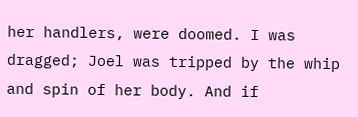her handlers, were doomed. I was dragged; Joel was tripped by the whip and spin of her body. And if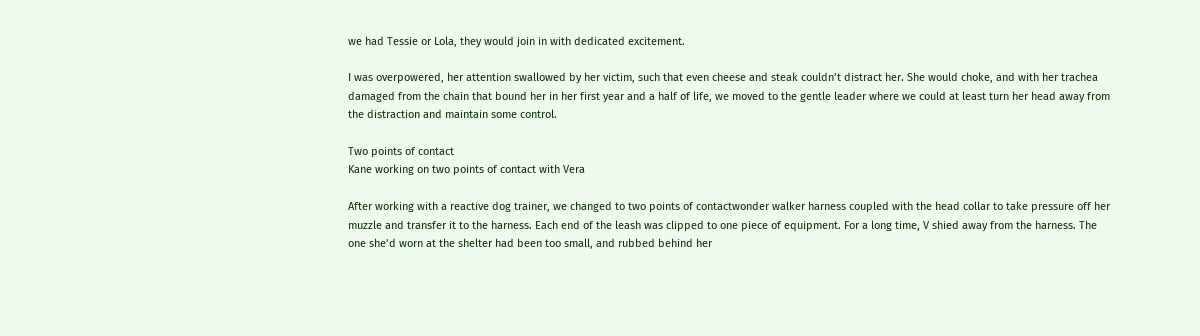we had Tessie or Lola, they would join in with dedicated excitement.

I was overpowered, her attention swallowed by her victim, such that even cheese and steak couldn’t distract her. She would choke, and with her trachea damaged from the chain that bound her in her first year and a half of life, we moved to the gentle leader where we could at least turn her head away from the distraction and maintain some control.

Two points of contact
Kane working on two points of contact with Vera

After working with a reactive dog trainer, we changed to two points of contactwonder walker harness coupled with the head collar to take pressure off her muzzle and transfer it to the harness. Each end of the leash was clipped to one piece of equipment. For a long time, V shied away from the harness. The one she’d worn at the shelter had been too small, and rubbed behind her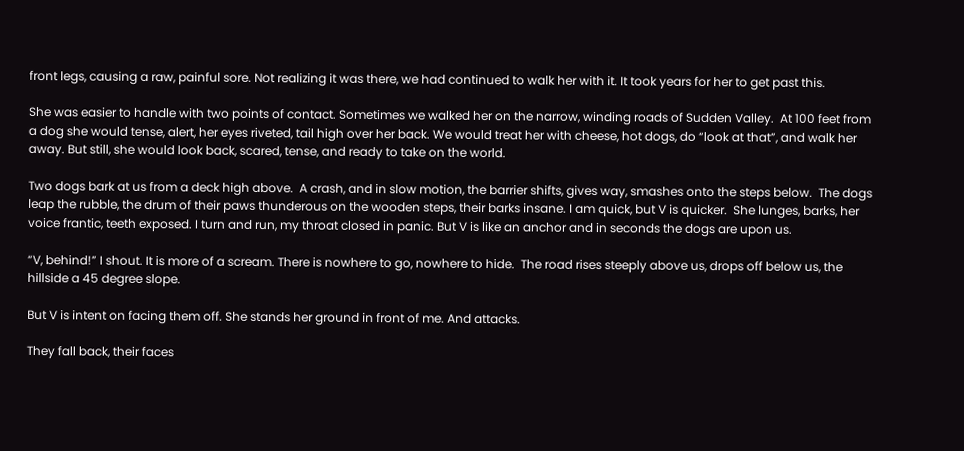front legs, causing a raw, painful sore. Not realizing it was there, we had continued to walk her with it. It took years for her to get past this.

She was easier to handle with two points of contact. Sometimes we walked her on the narrow, winding roads of Sudden Valley.  At 100 feet from a dog she would tense, alert, her eyes riveted, tail high over her back. We would treat her with cheese, hot dogs, do “look at that”, and walk her away. But still, she would look back, scared, tense, and ready to take on the world.

Two dogs bark at us from a deck high above.  A crash, and in slow motion, the barrier shifts, gives way, smashes onto the steps below.  The dogs leap the rubble, the drum of their paws thunderous on the wooden steps, their barks insane. I am quick, but V is quicker.  She lunges, barks, her voice frantic, teeth exposed. I turn and run, my throat closed in panic. But V is like an anchor and in seconds the dogs are upon us.

“V, behind!” I shout. It is more of a scream. There is nowhere to go, nowhere to hide.  The road rises steeply above us, drops off below us, the hillside a 45 degree slope.

But V is intent on facing them off. She stands her ground in front of me. And attacks.

They fall back, their faces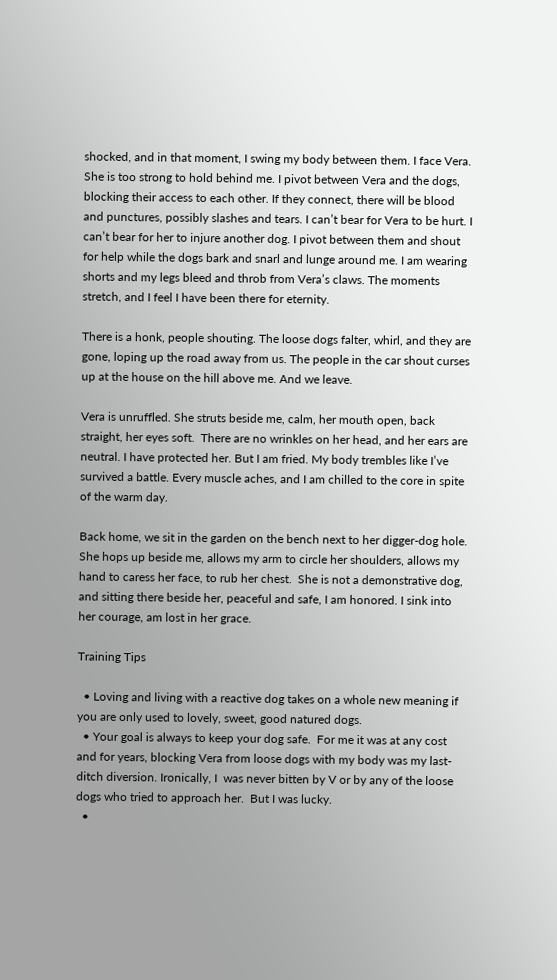shocked, and in that moment, I swing my body between them. I face Vera. She is too strong to hold behind me. I pivot between Vera and the dogs, blocking their access to each other. If they connect, there will be blood and punctures, possibly slashes and tears. I can’t bear for Vera to be hurt. I can’t bear for her to injure another dog. I pivot between them and shout for help while the dogs bark and snarl and lunge around me. I am wearing shorts and my legs bleed and throb from Vera’s claws. The moments stretch, and I feel I have been there for eternity.

There is a honk, people shouting. The loose dogs falter, whirl, and they are gone, loping up the road away from us. The people in the car shout curses up at the house on the hill above me. And we leave.

Vera is unruffled. She struts beside me, calm, her mouth open, back straight, her eyes soft.  There are no wrinkles on her head, and her ears are neutral. I have protected her. But I am fried. My body trembles like I’ve survived a battle. Every muscle aches, and I am chilled to the core in spite of the warm day.

Back home, we sit in the garden on the bench next to her digger-dog hole. She hops up beside me, allows my arm to circle her shoulders, allows my hand to caress her face, to rub her chest.  She is not a demonstrative dog, and sitting there beside her, peaceful and safe, I am honored. I sink into her courage, am lost in her grace.

Training Tips

  • Loving and living with a reactive dog takes on a whole new meaning if you are only used to lovely, sweet, good natured dogs.
  • Your goal is always to keep your dog safe.  For me it was at any cost and for years, blocking Vera from loose dogs with my body was my last-ditch diversion. Ironically, I  was never bitten by V or by any of the loose dogs who tried to approach her.  But I was lucky.
  •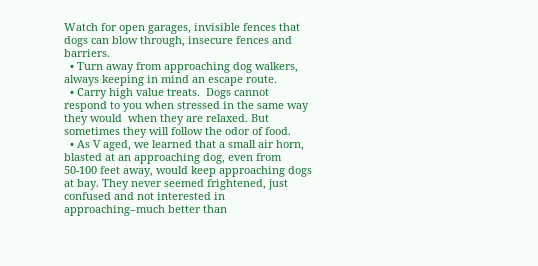Watch for open garages, invisible fences that dogs can blow through, insecure fences and barriers.
  • Turn away from approaching dog walkers, always keeping in mind an escape route.
  • Carry high value treats.  Dogs cannot respond to you when stressed in the same way they would  when they are relaxed. But sometimes they will follow the odor of food.
  • As V aged, we learned that a small air horn, blasted at an approaching dog, even from 50-100 feet away, would keep approaching dogs at bay. They never seemed frightened, just confused and not interested in approaching–much better than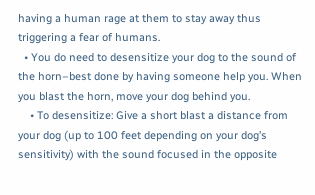having a human rage at them to stay away thus triggering a fear of humans.
  • You do need to desensitize your dog to the sound of the horn–best done by having someone help you. When you blast the horn, move your dog behind you.
    • To desensitize: Give a short blast a distance from your dog (up to 100 feet depending on your dog’s sensitivity) with the sound focused in the opposite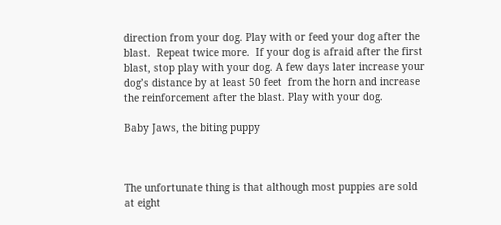direction from your dog. Play with or feed your dog after the blast.  Repeat twice more.  If your dog is afraid after the first blast, stop play with your dog. A few days later increase your dog’s distance by at least 50 feet  from the horn and increase the reinforcement after the blast. Play with your dog.

Baby Jaws, the biting puppy



The unfortunate thing is that although most puppies are sold at eight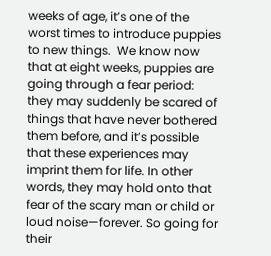weeks of age, it’s one of the worst times to introduce puppies to new things.  We know now that at eight weeks, puppies are going through a fear period: they may suddenly be scared of things that have never bothered them before, and it’s possible that these experiences may imprint them for life. In other words, they may hold onto that fear of the scary man or child or loud noise—forever. So going for their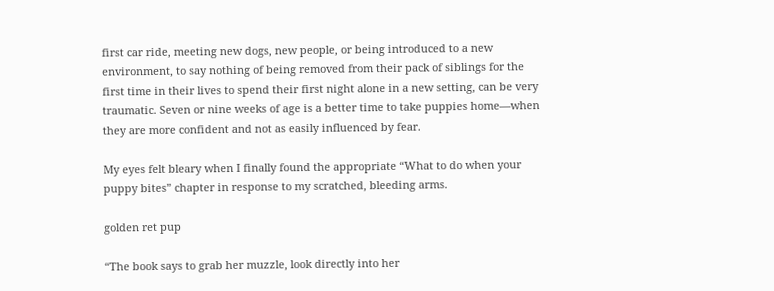first car ride, meeting new dogs, new people, or being introduced to a new environment, to say nothing of being removed from their pack of siblings for the first time in their lives to spend their first night alone in a new setting, can be very traumatic. Seven or nine weeks of age is a better time to take puppies home—when they are more confident and not as easily influenced by fear.

My eyes felt bleary when I finally found the appropriate “What to do when your puppy bites” chapter in response to my scratched, bleeding arms.

golden ret pup

“The book says to grab her muzzle, look directly into her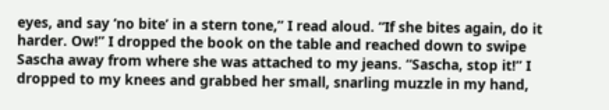eyes, and say ‘no bite’ in a stern tone,” I read aloud. “If she bites again, do it harder. Ow!” I dropped the book on the table and reached down to swipe Sascha away from where she was attached to my jeans. “Sascha, stop it!” I dropped to my knees and grabbed her small, snarling muzzle in my hand,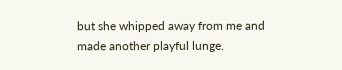but she whipped away from me and made another playful lunge.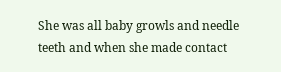She was all baby growls and needle teeth and when she made contact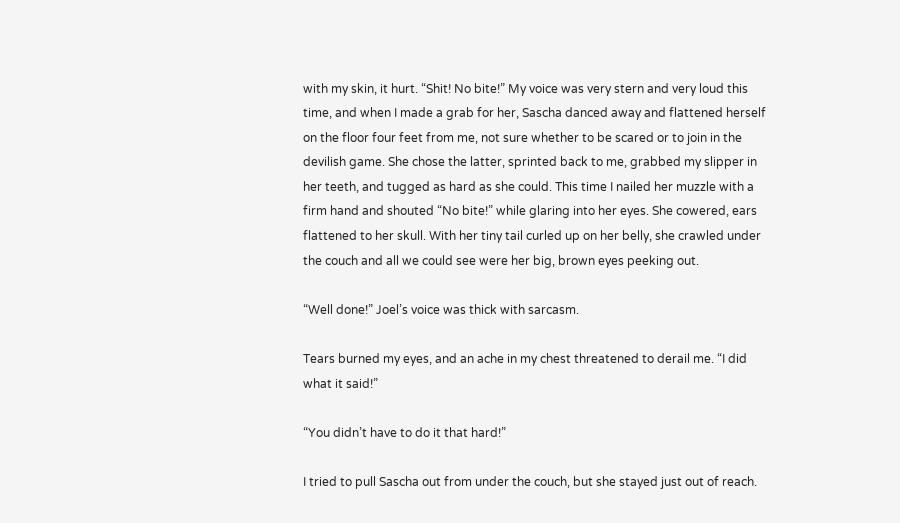with my skin, it hurt. “Shit! No bite!” My voice was very stern and very loud this time, and when I made a grab for her, Sascha danced away and flattened herself on the floor four feet from me, not sure whether to be scared or to join in the devilish game. She chose the latter, sprinted back to me, grabbed my slipper in her teeth, and tugged as hard as she could. This time I nailed her muzzle with a firm hand and shouted “No bite!” while glaring into her eyes. She cowered, ears flattened to her skull. With her tiny tail curled up on her belly, she crawled under the couch and all we could see were her big, brown eyes peeking out.

“Well done!” Joel’s voice was thick with sarcasm.

Tears burned my eyes, and an ache in my chest threatened to derail me. “I did what it said!”

“You didn’t have to do it that hard!”

I tried to pull Sascha out from under the couch, but she stayed just out of reach.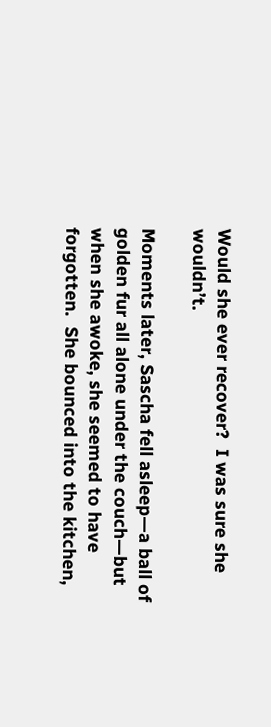Would she ever recover?  I was sure she wouldn’t.

Moments later, Sascha fell asleep—a ball of golden fur all alone under the couch—but when she awoke, she seemed to have forgotten.  She bounced into the kitchen,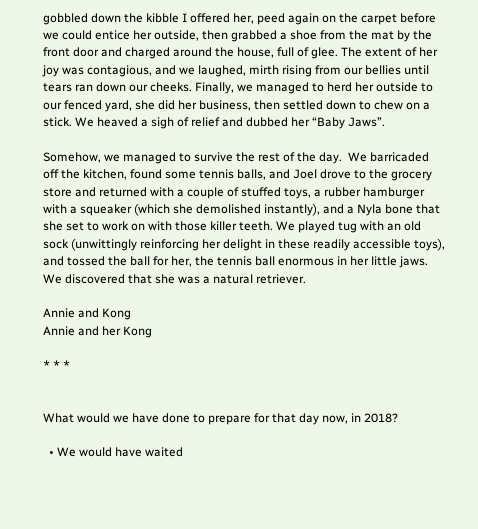gobbled down the kibble I offered her, peed again on the carpet before we could entice her outside, then grabbed a shoe from the mat by the front door and charged around the house, full of glee. The extent of her joy was contagious, and we laughed, mirth rising from our bellies until tears ran down our cheeks. Finally, we managed to herd her outside to our fenced yard, she did her business, then settled down to chew on a stick. We heaved a sigh of relief and dubbed her “Baby Jaws”.

Somehow, we managed to survive the rest of the day.  We barricaded off the kitchen, found some tennis balls, and Joel drove to the grocery store and returned with a couple of stuffed toys, a rubber hamburger with a squeaker (which she demolished instantly), and a Nyla bone that she set to work on with those killer teeth. We played tug with an old sock (unwittingly reinforcing her delight in these readily accessible toys), and tossed the ball for her, the tennis ball enormous in her little jaws. We discovered that she was a natural retriever.

Annie and Kong
Annie and her Kong

* * *


What would we have done to prepare for that day now, in 2018?

  • We would have waited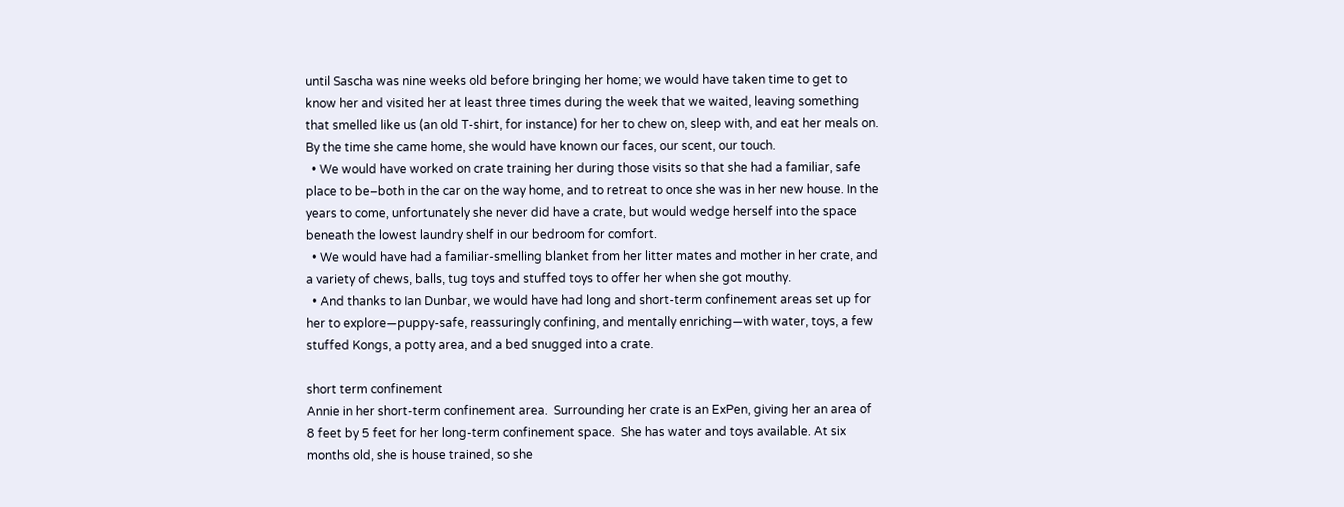until Sascha was nine weeks old before bringing her home; we would have taken time to get to know her and visited her at least three times during the week that we waited, leaving something that smelled like us (an old T-shirt, for instance) for her to chew on, sleep with, and eat her meals on. By the time she came home, she would have known our faces, our scent, our touch.
  • We would have worked on crate training her during those visits so that she had a familiar, safe place to be–both in the car on the way home, and to retreat to once she was in her new house. In the years to come, unfortunately she never did have a crate, but would wedge herself into the space beneath the lowest laundry shelf in our bedroom for comfort.
  • We would have had a familiar-smelling blanket from her litter mates and mother in her crate, and a variety of chews, balls, tug toys and stuffed toys to offer her when she got mouthy.
  • And thanks to Ian Dunbar, we would have had long and short-term confinement areas set up for her to explore—puppy-safe, reassuringly confining, and mentally enriching—with water, toys, a few stuffed Kongs, a potty area, and a bed snugged into a crate.

short term confinement
Annie in her short-term confinement area.  Surrounding her crate is an ExPen, giving her an area of 8 feet by 5 feet for her long-term confinement space.  She has water and toys available. At six months old, she is house trained, so she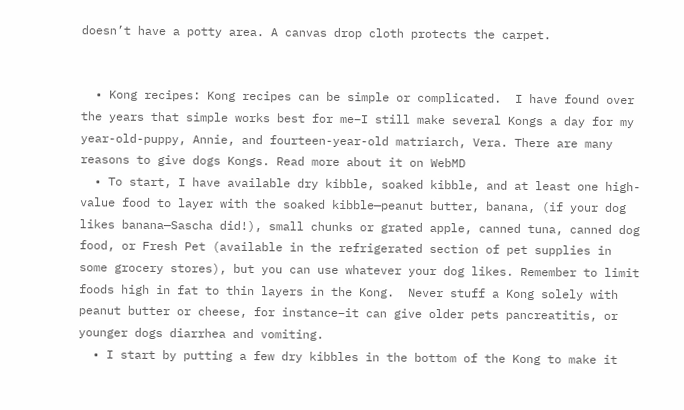doesn’t have a potty area. A canvas drop cloth protects the carpet.


  • Kong recipes: Kong recipes can be simple or complicated.  I have found over the years that simple works best for me–I still make several Kongs a day for my year-old-puppy, Annie, and fourteen-year-old matriarch, Vera. There are many reasons to give dogs Kongs. Read more about it on WebMD
  • To start, I have available dry kibble, soaked kibble, and at least one high-value food to layer with the soaked kibble—peanut butter, banana, (if your dog likes banana—Sascha did!), small chunks or grated apple, canned tuna, canned dog food, or Fresh Pet (available in the refrigerated section of pet supplies in some grocery stores), but you can use whatever your dog likes. Remember to limit foods high in fat to thin layers in the Kong.  Never stuff a Kong solely with peanut butter or cheese, for instance–it can give older pets pancreatitis, or younger dogs diarrhea and vomiting.
  • I start by putting a few dry kibbles in the bottom of the Kong to make it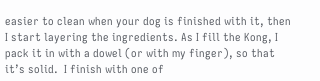easier to clean when your dog is finished with it, then I start layering the ingredients. As I fill the Kong, I pack it in with a dowel (or with my finger), so that it’s solid.  I finish with one of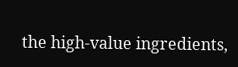the high-value ingredients,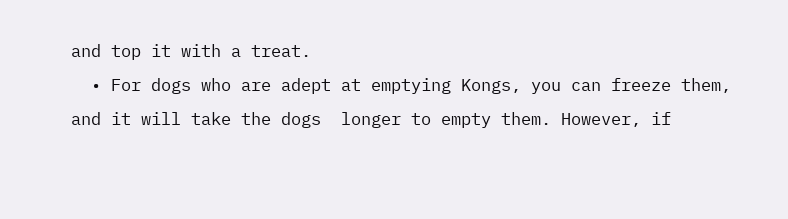and top it with a treat.
  • For dogs who are adept at emptying Kongs, you can freeze them, and it will take the dogs  longer to empty them. However, if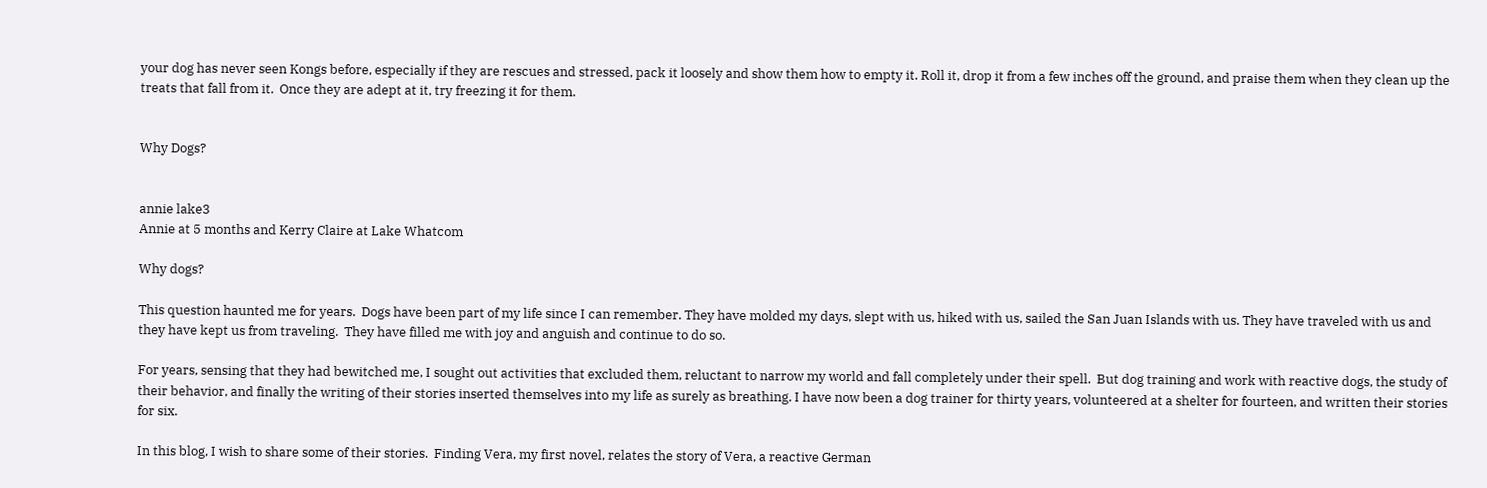your dog has never seen Kongs before, especially if they are rescues and stressed, pack it loosely and show them how to empty it. Roll it, drop it from a few inches off the ground, and praise them when they clean up the treats that fall from it.  Once they are adept at it, try freezing it for them.


Why Dogs?


annie lake3
Annie at 5 months and Kerry Claire at Lake Whatcom

Why dogs?

This question haunted me for years.  Dogs have been part of my life since I can remember. They have molded my days, slept with us, hiked with us, sailed the San Juan Islands with us. They have traveled with us and they have kept us from traveling.  They have filled me with joy and anguish and continue to do so.

For years, sensing that they had bewitched me, I sought out activities that excluded them, reluctant to narrow my world and fall completely under their spell.  But dog training and work with reactive dogs, the study of their behavior, and finally the writing of their stories inserted themselves into my life as surely as breathing. I have now been a dog trainer for thirty years, volunteered at a shelter for fourteen, and written their stories for six.

In this blog, I wish to share some of their stories.  Finding Vera, my first novel, relates the story of Vera, a reactive German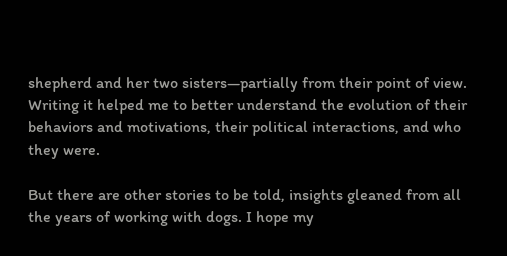shepherd and her two sisters—partially from their point of view. Writing it helped me to better understand the evolution of their behaviors and motivations, their political interactions, and who they were.

But there are other stories to be told, insights gleaned from all the years of working with dogs. I hope my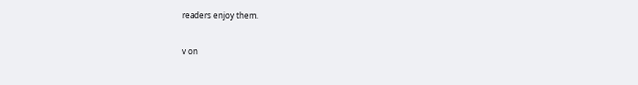readers enjoy them.

v on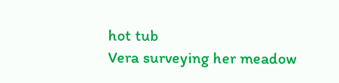hot tub
Vera surveying her meadow